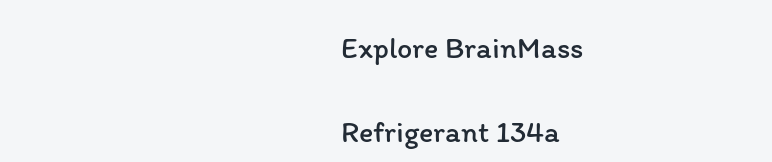Explore BrainMass

Refrigerant 134a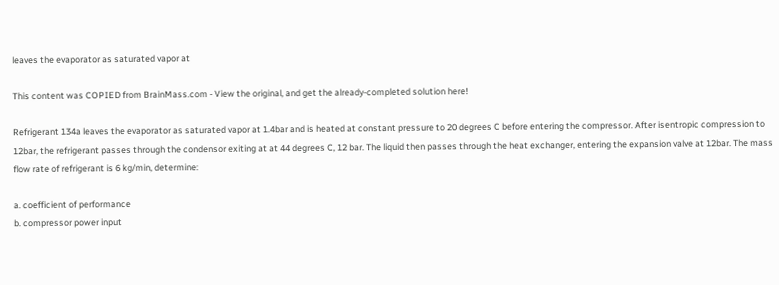leaves the evaporator as saturated vapor at

This content was COPIED from BrainMass.com - View the original, and get the already-completed solution here!

Refrigerant 134a leaves the evaporator as saturated vapor at 1.4bar and is heated at constant pressure to 20 degrees C before entering the compressor. After isentropic compression to 12bar, the refrigerant passes through the condensor exiting at at 44 degrees C, 12 bar. The liquid then passes through the heat exchanger, entering the expansion valve at 12bar. The mass flow rate of refrigerant is 6 kg/min, determine:

a. coefficient of performance
b. compressor power input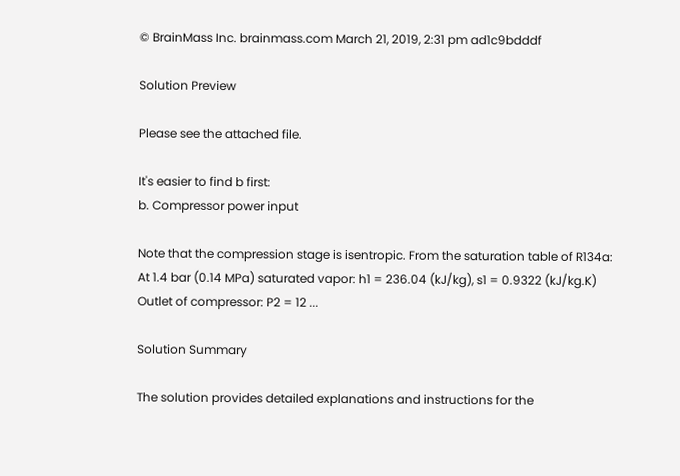© BrainMass Inc. brainmass.com March 21, 2019, 2:31 pm ad1c9bdddf

Solution Preview

Please see the attached file.

It's easier to find b first:
b. Compressor power input

Note that the compression stage is isentropic. From the saturation table of R134a:
At 1.4 bar (0.14 MPa) saturated vapor: h1 = 236.04 (kJ/kg), s1 = 0.9322 (kJ/kg.K)
Outlet of compressor: P2 = 12 ...

Solution Summary

The solution provides detailed explanations and instructions for the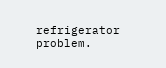refrigerator problem.